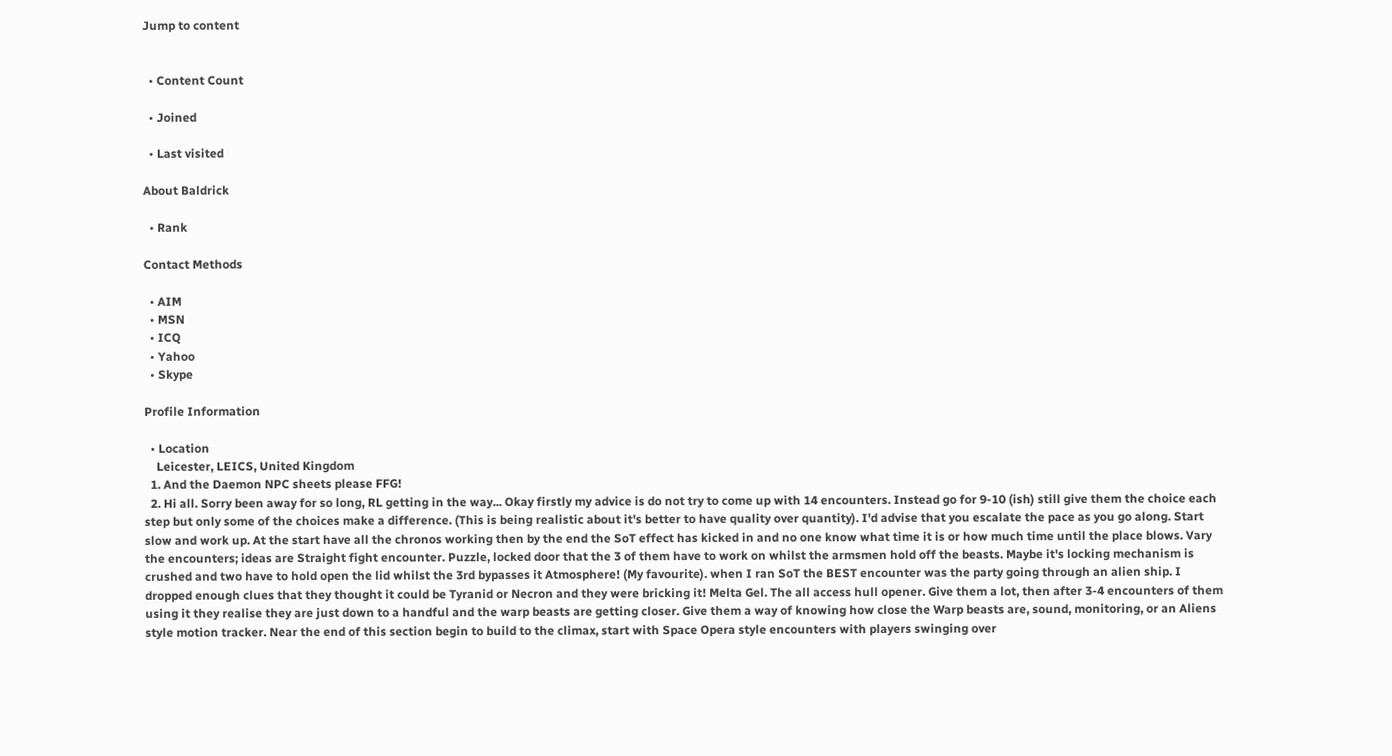Jump to content


  • Content Count

  • Joined

  • Last visited

About Baldrick

  • Rank

Contact Methods

  • AIM
  • MSN
  • ICQ
  • Yahoo
  • Skype

Profile Information

  • Location
    Leicester, LEICS, United Kingdom
  1. And the Daemon NPC sheets please FFG!
  2. Hi all. Sorry been away for so long, RL getting in the way... Okay firstly my advice is do not try to come up with 14 encounters. Instead go for 9-10 (ish) still give them the choice each step but only some of the choices make a difference. (This is being realistic about it's better to have quality over quantity). I'd advise that you escalate the pace as you go along. Start slow and work up. At the start have all the chronos working then by the end the SoT effect has kicked in and no one know what time it is or how much time until the place blows. Vary the encounters; ideas are Straight fight encounter. Puzzle, locked door that the 3 of them have to work on whilst the armsmen hold off the beasts. Maybe it's locking mechanism is crushed and two have to hold open the lid whilst the 3rd bypasses it Atmosphere! (My favourite). when I ran SoT the BEST encounter was the party going through an alien ship. I dropped enough clues that they thought it could be Tyranid or Necron and they were bricking it! Melta Gel. The all access hull opener. Give them a lot, then after 3-4 encounters of them using it they realise they are just down to a handful and the warp beasts are getting closer. Give them a way of knowing how close the Warp beasts are, sound, monitoring, or an Aliens style motion tracker. Near the end of this section begin to build to the climax, start with Space Opera style encounters with players swinging over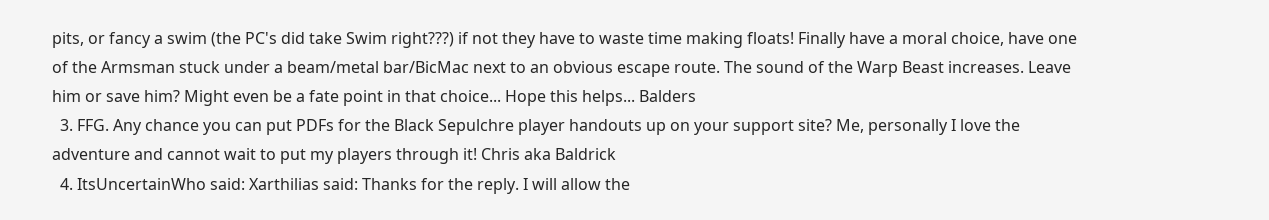pits, or fancy a swim (the PC's did take Swim right???) if not they have to waste time making floats! Finally have a moral choice, have one of the Armsman stuck under a beam/metal bar/BicMac next to an obvious escape route. The sound of the Warp Beast increases. Leave him or save him? Might even be a fate point in that choice... Hope this helps... Balders
  3. FFG. Any chance you can put PDFs for the Black Sepulchre player handouts up on your support site? Me, personally I love the adventure and cannot wait to put my players through it! Chris aka Baldrick
  4. ItsUncertainWho said: Xarthilias said: Thanks for the reply. I will allow the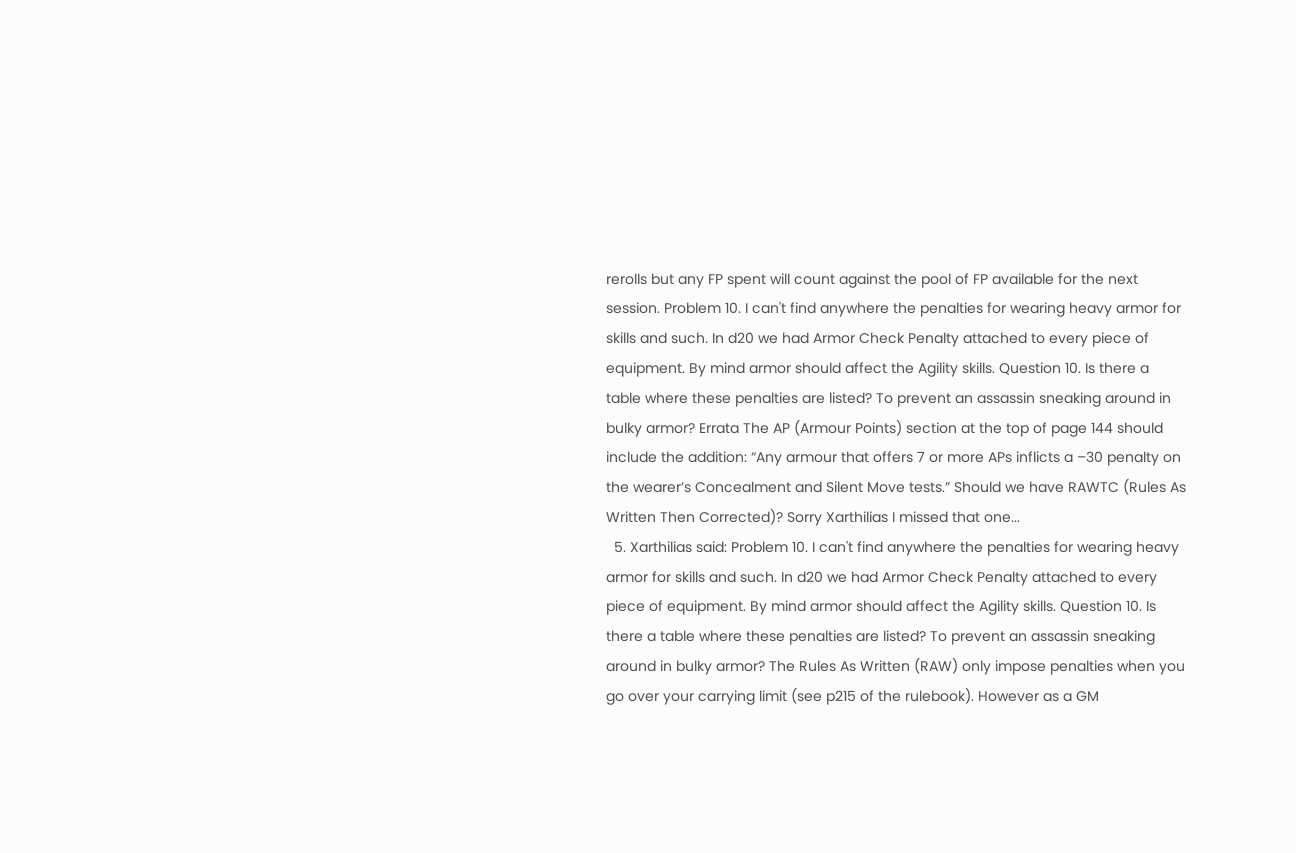rerolls but any FP spent will count against the pool of FP available for the next session. Problem 10. I can't find anywhere the penalties for wearing heavy armor for skills and such. In d20 we had Armor Check Penalty attached to every piece of equipment. By mind armor should affect the Agility skills. Question 10. Is there a table where these penalties are listed? To prevent an assassin sneaking around in bulky armor? Errata The AP (Armour Points) section at the top of page 144 should include the addition: “Any armour that offers 7 or more APs inflicts a –30 penalty on the wearer’s Concealment and Silent Move tests.” Should we have RAWTC (Rules As Written Then Corrected)? Sorry Xarthilias I missed that one...
  5. Xarthilias said: Problem 10. I can't find anywhere the penalties for wearing heavy armor for skills and such. In d20 we had Armor Check Penalty attached to every piece of equipment. By mind armor should affect the Agility skills. Question 10. Is there a table where these penalties are listed? To prevent an assassin sneaking around in bulky armor? The Rules As Written (RAW) only impose penalties when you go over your carrying limit (see p215 of the rulebook). However as a GM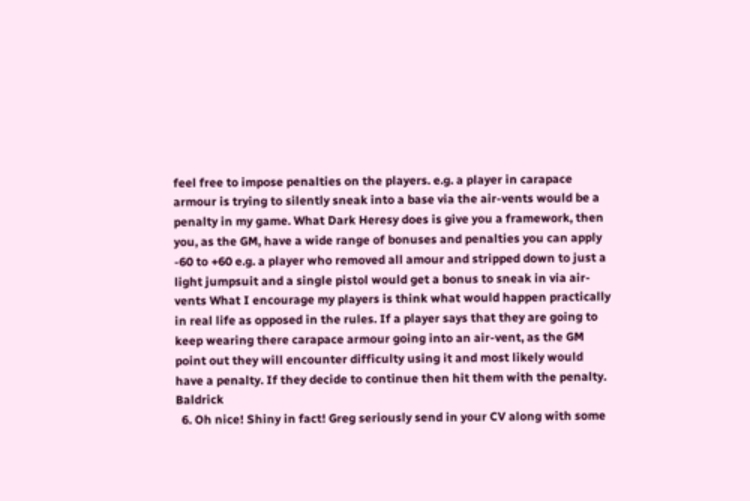feel free to impose penalties on the players. e.g. a player in carapace armour is trying to silently sneak into a base via the air-vents would be a penalty in my game. What Dark Heresy does is give you a framework, then you, as the GM, have a wide range of bonuses and penalties you can apply -60 to +60 e.g. a player who removed all amour and stripped down to just a light jumpsuit and a single pistol would get a bonus to sneak in via air-vents What I encourage my players is think what would happen practically in real life as opposed in the rules. If a player says that they are going to keep wearing there carapace armour going into an air-vent, as the GM point out they will encounter difficulty using it and most likely would have a penalty. If they decide to continue then hit them with the penalty. Baldrick
  6. Oh nice! Shiny in fact! Greg seriously send in your CV along with some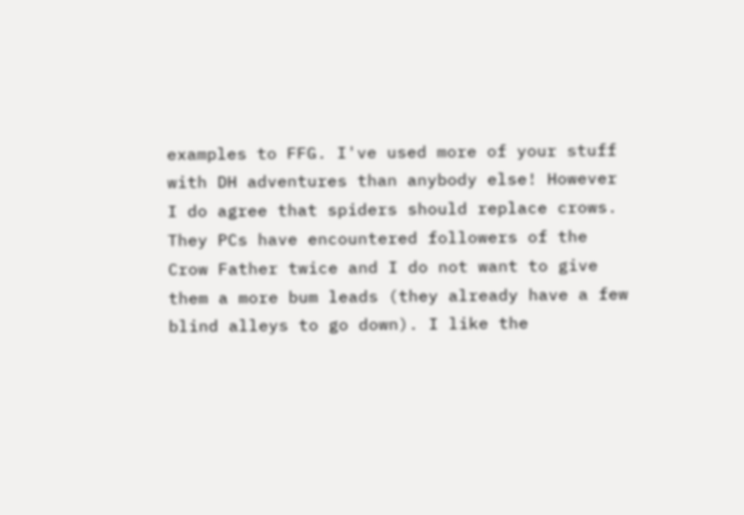examples to FFG. I've used more of your stuff with DH adventures than anybody else! However I do agree that spiders should replace crows. They PCs have encountered followers of the Crow Father twice and I do not want to give them a more bum leads (they already have a few blind alleys to go down). I like the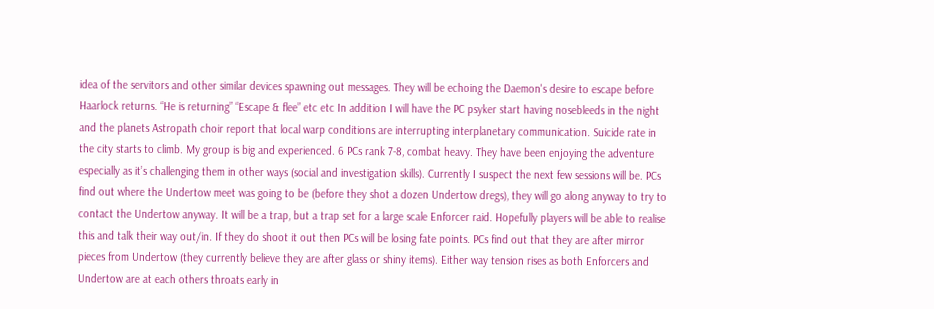idea of the servitors and other similar devices spawning out messages. They will be echoing the Daemon's desire to escape before Haarlock returns. “He is returning” “Escape & flee” etc etc In addition I will have the PC psyker start having nosebleeds in the night and the planets Astropath choir report that local warp conditions are interrupting interplanetary communication. Suicide rate in the city starts to climb. My group is big and experienced. 6 PCs rank 7-8, combat heavy. They have been enjoying the adventure especially as it’s challenging them in other ways (social and investigation skills). Currently I suspect the next few sessions will be. PCs find out where the Undertow meet was going to be (before they shot a dozen Undertow dregs), they will go along anyway to try to contact the Undertow anyway. It will be a trap, but a trap set for a large scale Enforcer raid. Hopefully players will be able to realise this and talk their way out/in. If they do shoot it out then PCs will be losing fate points. PCs find out that they are after mirror pieces from Undertow (they currently believe they are after glass or shiny items). Either way tension rises as both Enforcers and Undertow are at each others throats early in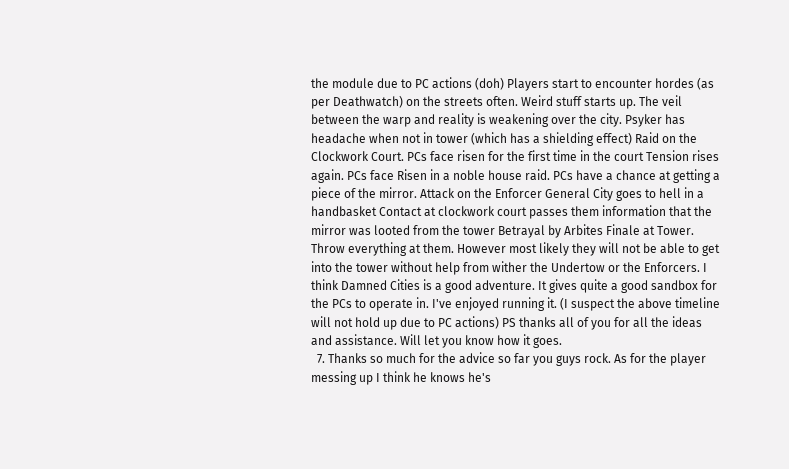the module due to PC actions (doh) Players start to encounter hordes (as per Deathwatch) on the streets often. Weird stuff starts up. The veil between the warp and reality is weakening over the city. Psyker has headache when not in tower (which has a shielding effect) Raid on the Clockwork Court. PCs face risen for the first time in the court Tension rises again. PCs face Risen in a noble house raid. PCs have a chance at getting a piece of the mirror. Attack on the Enforcer General City goes to hell in a handbasket Contact at clockwork court passes them information that the mirror was looted from the tower Betrayal by Arbites Finale at Tower. Throw everything at them. However most likely they will not be able to get into the tower without help from wither the Undertow or the Enforcers. I think Damned Cities is a good adventure. It gives quite a good sandbox for the PCs to operate in. I've enjoyed running it. (I suspect the above timeline will not hold up due to PC actions) PS thanks all of you for all the ideas and assistance. Will let you know how it goes.
  7. Thanks so much for the advice so far you guys rock. As for the player messing up I think he knows he's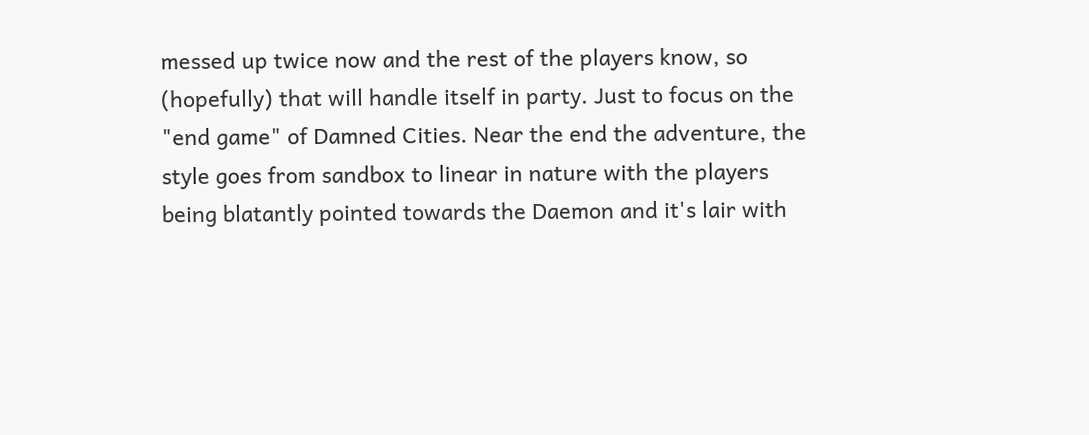messed up twice now and the rest of the players know, so (hopefully) that will handle itself in party. Just to focus on the "end game" of Damned Cities. Near the end the adventure, the style goes from sandbox to linear in nature with the players being blatantly pointed towards the Daemon and it's lair with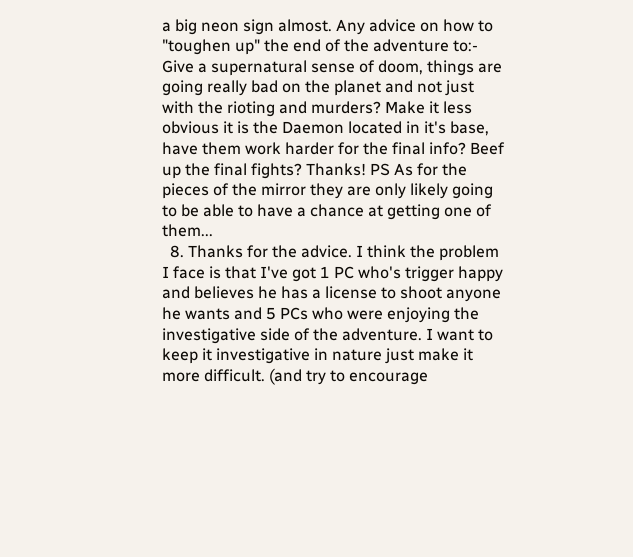a big neon sign almost. Any advice on how to "toughen up" the end of the adventure to:- Give a supernatural sense of doom, things are going really bad on the planet and not just with the rioting and murders? Make it less obvious it is the Daemon located in it's base, have them work harder for the final info? Beef up the final fights? Thanks! PS As for the pieces of the mirror they are only likely going to be able to have a chance at getting one of them...
  8. Thanks for the advice. I think the problem I face is that I've got 1 PC who's trigger happy and believes he has a license to shoot anyone he wants and 5 PCs who were enjoying the investigative side of the adventure. I want to keep it investigative in nature just make it more difficult. (and try to encourage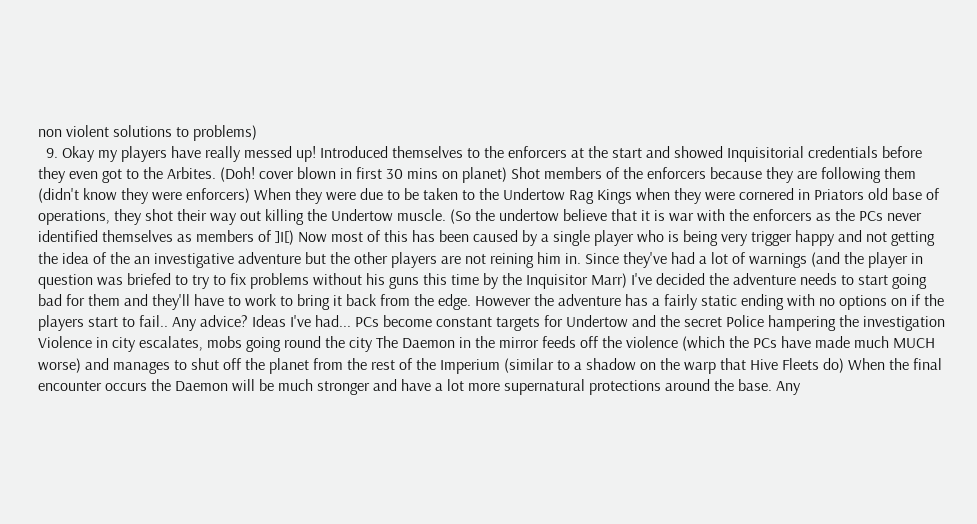non violent solutions to problems)
  9. Okay my players have really messed up! Introduced themselves to the enforcers at the start and showed Inquisitorial credentials before they even got to the Arbites. (Doh! cover blown in first 30 mins on planet) Shot members of the enforcers because they are following them (didn't know they were enforcers) When they were due to be taken to the Undertow Rag Kings when they were cornered in Priators old base of operations, they shot their way out killing the Undertow muscle. (So the undertow believe that it is war with the enforcers as the PCs never identified themselves as members of ]I[) Now most of this has been caused by a single player who is being very trigger happy and not getting the idea of the an investigative adventure but the other players are not reining him in. Since they've had a lot of warnings (and the player in question was briefed to try to fix problems without his guns this time by the Inquisitor Marr) I've decided the adventure needs to start going bad for them and they'll have to work to bring it back from the edge. However the adventure has a fairly static ending with no options on if the players start to fail.. Any advice? Ideas I've had... PCs become constant targets for Undertow and the secret Police hampering the investigation Violence in city escalates, mobs going round the city The Daemon in the mirror feeds off the violence (which the PCs have made much MUCH worse) and manages to shut off the planet from the rest of the Imperium (similar to a shadow on the warp that Hive Fleets do) When the final encounter occurs the Daemon will be much stronger and have a lot more supernatural protections around the base. Any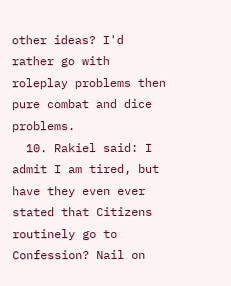other ideas? I'd rather go with roleplay problems then pure combat and dice problems.
  10. Rakiel said: I admit I am tired, but have they even ever stated that Citizens routinely go to Confession? Nail on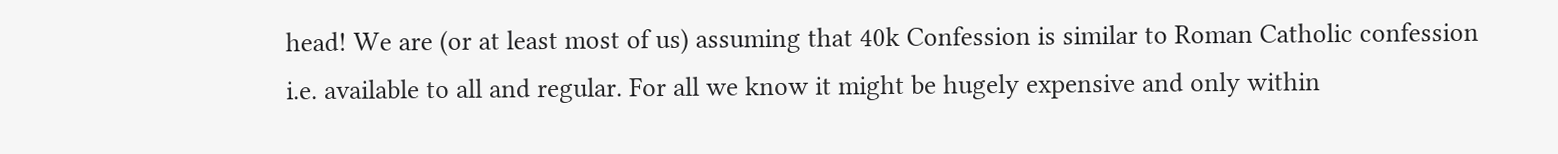head! We are (or at least most of us) assuming that 40k Confession is similar to Roman Catholic confession i.e. available to all and regular. For all we know it might be hugely expensive and only within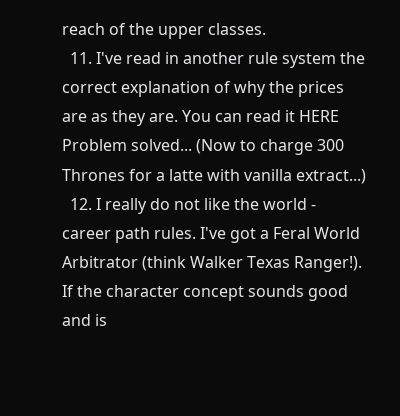reach of the upper classes.
  11. I've read in another rule system the correct explanation of why the prices are as they are. You can read it HERE Problem solved... (Now to charge 300 Thrones for a latte with vanilla extract...)
  12. I really do not like the world - career path rules. I've got a Feral World Arbitrator (think Walker Texas Ranger!). If the character concept sounds good and is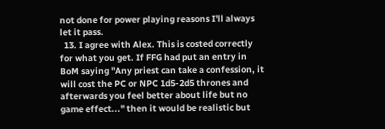not done for power playing reasons I'll always let it pass.
  13. I agree with Alex. This is costed correctly for what you get. If FFG had put an entry in BoM saying "Any priest can take a confession, it will cost the PC or NPC 1d5-2d5 thrones and afterwards you feel better about life but no game effect..." then it would be realistic but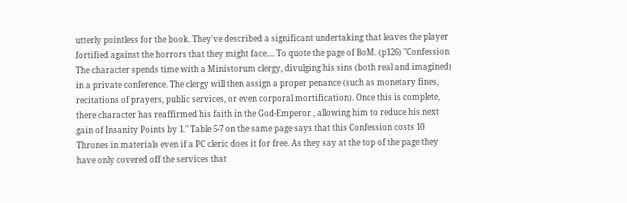utterly pointless for the book. They've described a significant undertaking that leaves the player fortified against the horrors that they might face.... To quote the page of BoM. (p126) "Confession The character spends time with a Ministorum clergy, divulging his sins (both real and imagined) in a private conference. The clergy will then assign a proper penance (such as monetary fines, recitations of prayers, public services, or even corporal mortification). Once this is complete, there character has reaffirmed his faith in the God-Emperor , allowing him to reduce his next gain of Insanity Points by 1." Table 5-7 on the same page says that this Confession costs 10 Thrones in materials even if a PC cleric does it for free. As they say at the top of the page they have only covered off the services that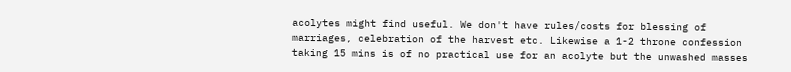acolytes might find useful. We don't have rules/costs for blessing of marriages, celebration of the harvest etc. Likewise a 1-2 throne confession taking 15 mins is of no practical use for an acolyte but the unwashed masses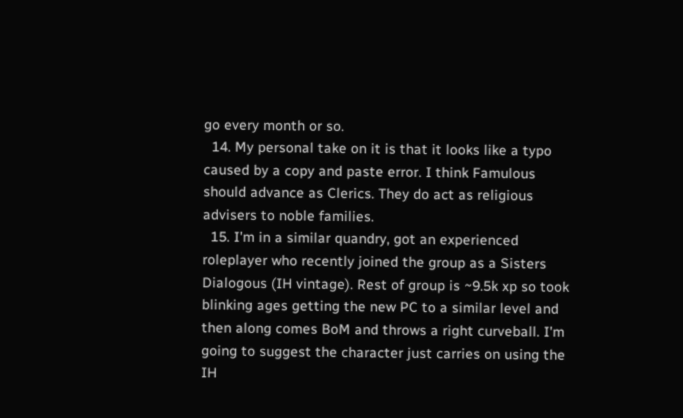go every month or so.
  14. My personal take on it is that it looks like a typo caused by a copy and paste error. I think Famulous should advance as Clerics. They do act as religious advisers to noble families.
  15. I'm in a similar quandry, got an experienced roleplayer who recently joined the group as a Sisters Dialogous (IH vintage). Rest of group is ~9.5k xp so took blinking ages getting the new PC to a similar level and then along comes BoM and throws a right curveball. I'm going to suggest the character just carries on using the IH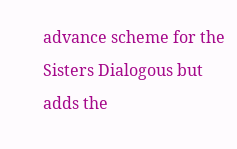advance scheme for the Sisters Dialogous but adds the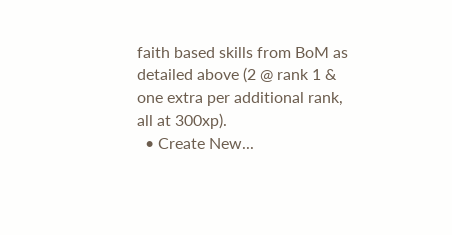faith based skills from BoM as detailed above (2 @ rank 1 & one extra per additional rank, all at 300xp).
  • Create New...